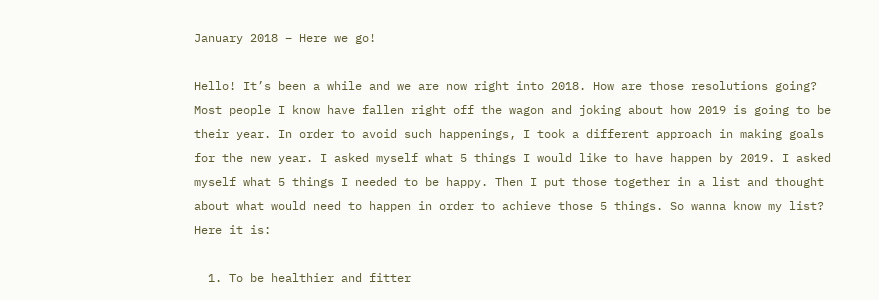January 2018 – Here we go!

Hello! It’s been a while and we are now right into 2018. How are those resolutions going? Most people I know have fallen right off the wagon and joking about how 2019 is going to be their year. In order to avoid such happenings, I took a different approach in making goals for the new year. I asked myself what 5 things I would like to have happen by 2019. I asked myself what 5 things I needed to be happy. Then I put those together in a list and thought about what would need to happen in order to achieve those 5 things. So wanna know my list? Here it is:

  1. To be healthier and fitter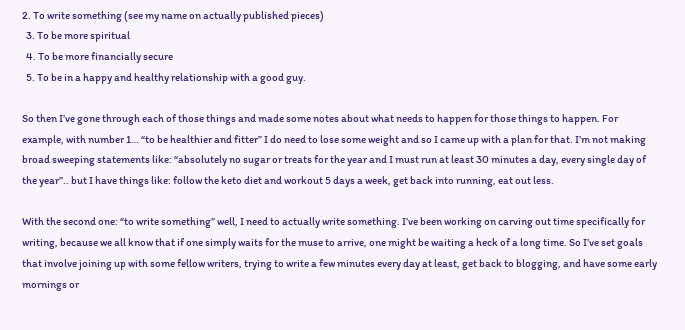2. To write something (see my name on actually published pieces)
  3. To be more spiritual
  4. To be more financially secure
  5. To be in a happy and healthy relationship with a good guy.

So then I’ve gone through each of those things and made some notes about what needs to happen for those things to happen. For example, with number 1… “to be healthier and fitter” I do need to lose some weight and so I came up with a plan for that. I’m not making broad sweeping statements like: “absolutely no sugar or treats for the year and I must run at least 30 minutes a day, every single day of the year”.. but I have things like: follow the keto diet and workout 5 days a week, get back into running, eat out less.

With the second one: “to write something” well, I need to actually write something. I’ve been working on carving out time specifically for writing, because we all know that if one simply waits for the muse to arrive, one might be waiting a heck of a long time. So I’ve set goals that involve joining up with some fellow writers, trying to write a few minutes every day at least, get back to blogging, and have some early mornings or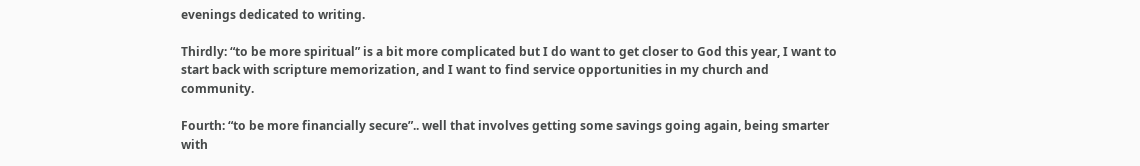evenings dedicated to writing.

Thirdly: “to be more spiritual” is a bit more complicated but I do want to get closer to God this year, I want to start back with scripture memorization, and I want to find service opportunities in my church and community.

Fourth: “to be more financially secure”.. well that involves getting some savings going again, being smarter with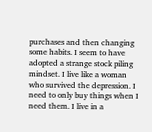purchases and then changing some habits. I seem to have adopted a strange stock piling mindset. I live like a woman who survived the depression. I need to only buy things when I need them. I live in a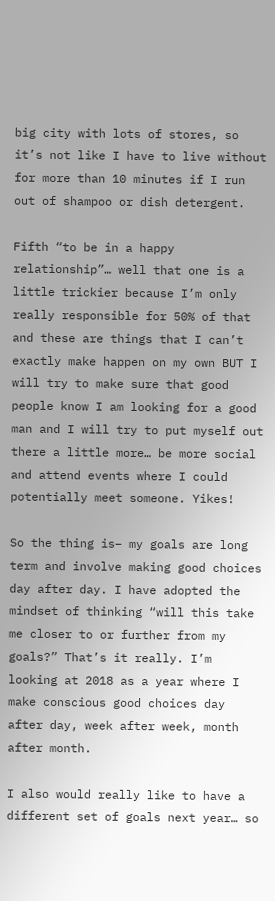big city with lots of stores, so it’s not like I have to live without for more than 10 minutes if I run out of shampoo or dish detergent.

Fifth “to be in a happy relationship”… well that one is a little trickier because I’m only really responsible for 50% of that and these are things that I can’t exactly make happen on my own BUT I will try to make sure that good people know I am looking for a good man and I will try to put myself out there a little more… be more social and attend events where I could potentially meet someone. Yikes!

So the thing is– my goals are long term and involve making good choices day after day. I have adopted the mindset of thinking “will this take me closer to or further from my goals?” That’s it really. I’m looking at 2018 as a year where I make conscious good choices day after day, week after week, month after month.

I also would really like to have a different set of goals next year… so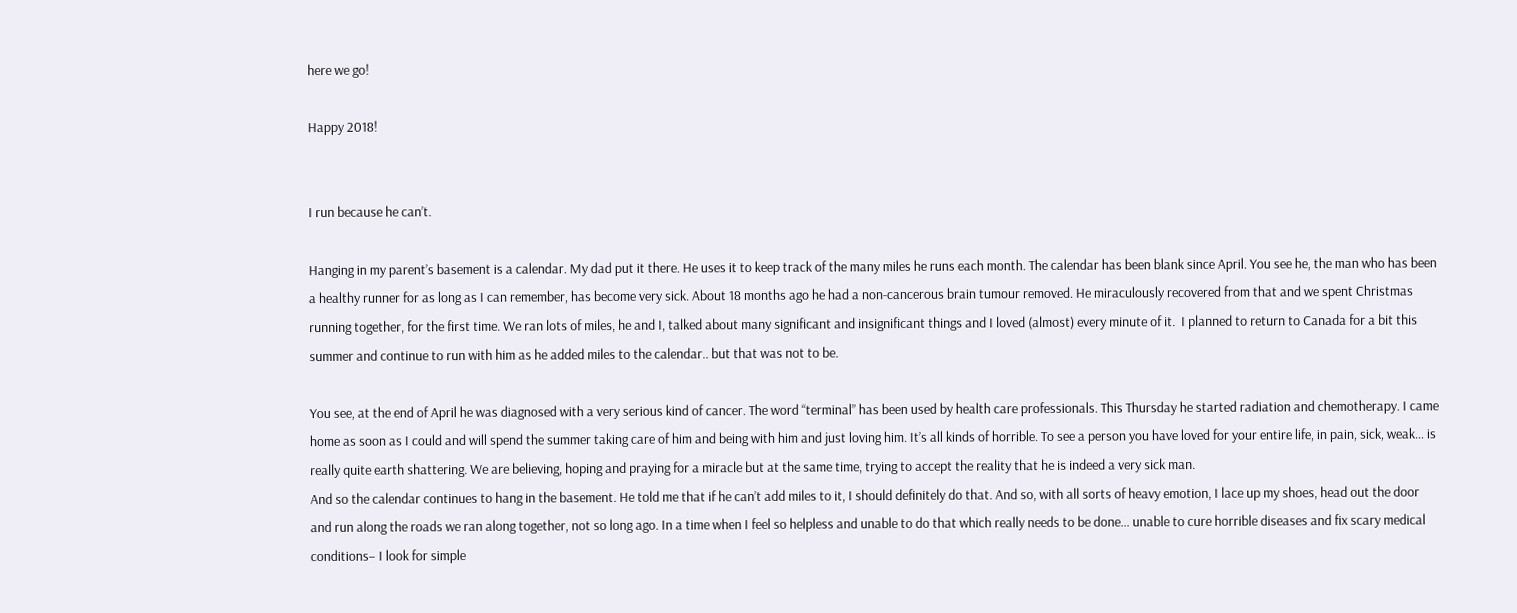here we go!

Happy 2018!


I run because he can’t.

Hanging in my parent’s basement is a calendar. My dad put it there. He uses it to keep track of the many miles he runs each month. The calendar has been blank since April. You see he, the man who has been a healthy runner for as long as I can remember, has become very sick. About 18 months ago he had a non-cancerous brain tumour removed. He miraculously recovered from that and we spent Christmas running together, for the first time. We ran lots of miles, he and I, talked about many significant and insignificant things and I loved (almost) every minute of it.  I planned to return to Canada for a bit this summer and continue to run with him as he added miles to the calendar.. but that was not to be.

You see, at the end of April he was diagnosed with a very serious kind of cancer. The word “terminal” has been used by health care professionals. This Thursday he started radiation and chemotherapy. I came home as soon as I could and will spend the summer taking care of him and being with him and just loving him. It’s all kinds of horrible. To see a person you have loved for your entire life, in pain, sick, weak… is really quite earth shattering. We are believing, hoping and praying for a miracle but at the same time, trying to accept the reality that he is indeed a very sick man.
And so the calendar continues to hang in the basement. He told me that if he can’t add miles to it, I should definitely do that. And so, with all sorts of heavy emotion, I lace up my shoes, head out the door and run along the roads we ran along together, not so long ago. In a time when I feel so helpless and unable to do that which really needs to be done… unable to cure horrible diseases and fix scary medical conditions– I look for simple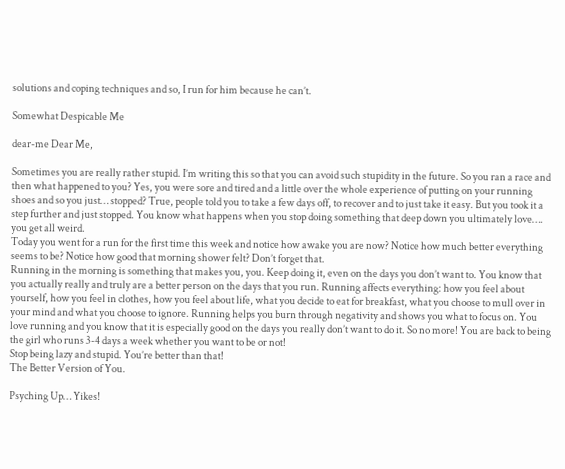solutions and coping techniques and so, I run for him because he can’t.

Somewhat Despicable Me

dear-me Dear Me,

Sometimes you are really rather stupid. I’m writing this so that you can avoid such stupidity in the future. So you ran a race and then what happened to you? Yes, you were sore and tired and a little over the whole experience of putting on your running shoes and so you just… stopped? True, people told you to take a few days off, to recover and to just take it easy. But you took it a step further and just stopped. You know what happens when you stop doing something that deep down you ultimately love…. you get all weird.
Today you went for a run for the first time this week and notice how awake you are now? Notice how much better everything seems to be? Notice how good that morning shower felt? Don’t forget that.
Running in the morning is something that makes you, you. Keep doing it, even on the days you don’t want to. You know that you actually really and truly are a better person on the days that you run. Running affects everything: how you feel about yourself, how you feel in clothes, how you feel about life, what you decide to eat for breakfast, what you choose to mull over in your mind and what you choose to ignore. Running helps you burn through negativity and shows you what to focus on. You love running and you know that it is especially good on the days you really don’t want to do it. So no more! You are back to being the girl who runs 3-4 days a week whether you want to be or not!
Stop being lazy and stupid. You’re better than that!
The Better Version of You.

Psyching Up… Yikes!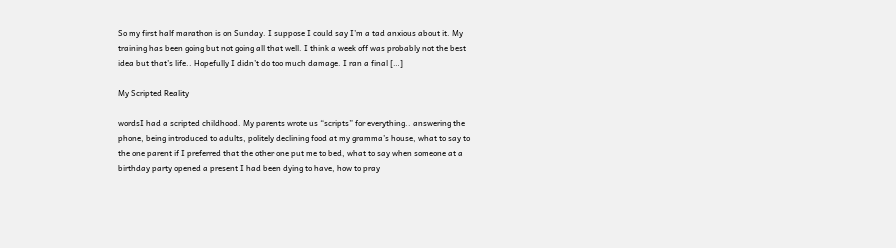So my first half marathon is on Sunday. I suppose I could say I’m a tad anxious about it. My training has been going but not going all that well. I think a week off was probably not the best idea but that’s life.. Hopefully I didn’t do too much damage. I ran a final […]

My Scripted Reality

wordsI had a scripted childhood. My parents wrote us “scripts” for everything.. answering the phone, being introduced to adults, politely declining food at my gramma’s house, what to say to the one parent if I preferred that the other one put me to bed, what to say when someone at a birthday party opened a present I had been dying to have, how to pray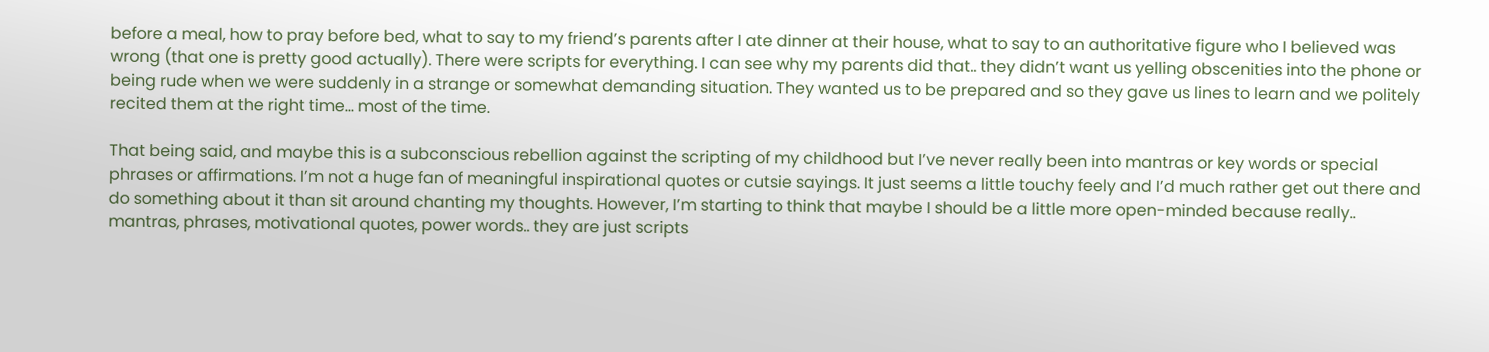before a meal, how to pray before bed, what to say to my friend’s parents after I ate dinner at their house, what to say to an authoritative figure who I believed was wrong (that one is pretty good actually). There were scripts for everything. I can see why my parents did that.. they didn’t want us yelling obscenities into the phone or being rude when we were suddenly in a strange or somewhat demanding situation. They wanted us to be prepared and so they gave us lines to learn and we politely recited them at the right time… most of the time.

That being said, and maybe this is a subconscious rebellion against the scripting of my childhood but I’ve never really been into mantras or key words or special phrases or affirmations. I’m not a huge fan of meaningful inspirational quotes or cutsie sayings. It just seems a little touchy feely and I’d much rather get out there and do something about it than sit around chanting my thoughts. However, I’m starting to think that maybe I should be a little more open-minded because really.. mantras, phrases, motivational quotes, power words.. they are just scripts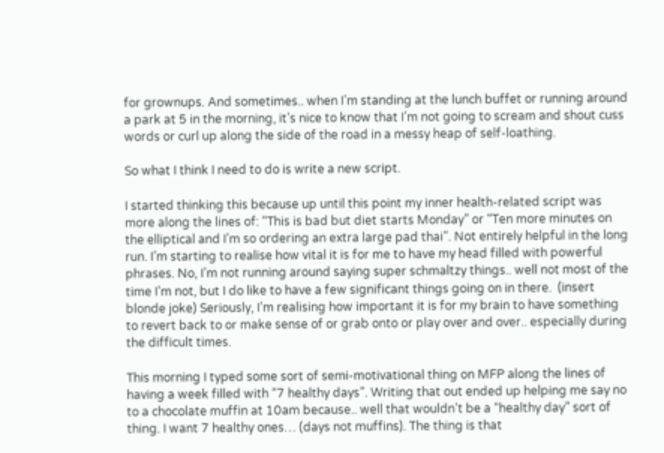for grownups. And sometimes.. when I’m standing at the lunch buffet or running around a park at 5 in the morning, it’s nice to know that I’m not going to scream and shout cuss words or curl up along the side of the road in a messy heap of self-loathing.

So what I think I need to do is write a new script.

I started thinking this because up until this point my inner health-related script was more along the lines of: “This is bad but diet starts Monday” or “Ten more minutes on the elliptical and I’m so ordering an extra large pad thai”. Not entirely helpful in the long run. I’m starting to realise how vital it is for me to have my head filled with powerful phrases. No, I’m not running around saying super schmaltzy things.. well not most of the time I’m not, but I do like to have a few significant things going on in there.  (insert blonde joke) Seriously, I’m realising how important it is for my brain to have something to revert back to or make sense of or grab onto or play over and over.. especially during the difficult times.

This morning I typed some sort of semi-motivational thing on MFP along the lines of having a week filled with “7 healthy days”. Writing that out ended up helping me say no to a chocolate muffin at 10am because.. well that wouldn’t be a “healthy day” sort of thing. I want 7 healthy ones… (days not muffins). The thing is that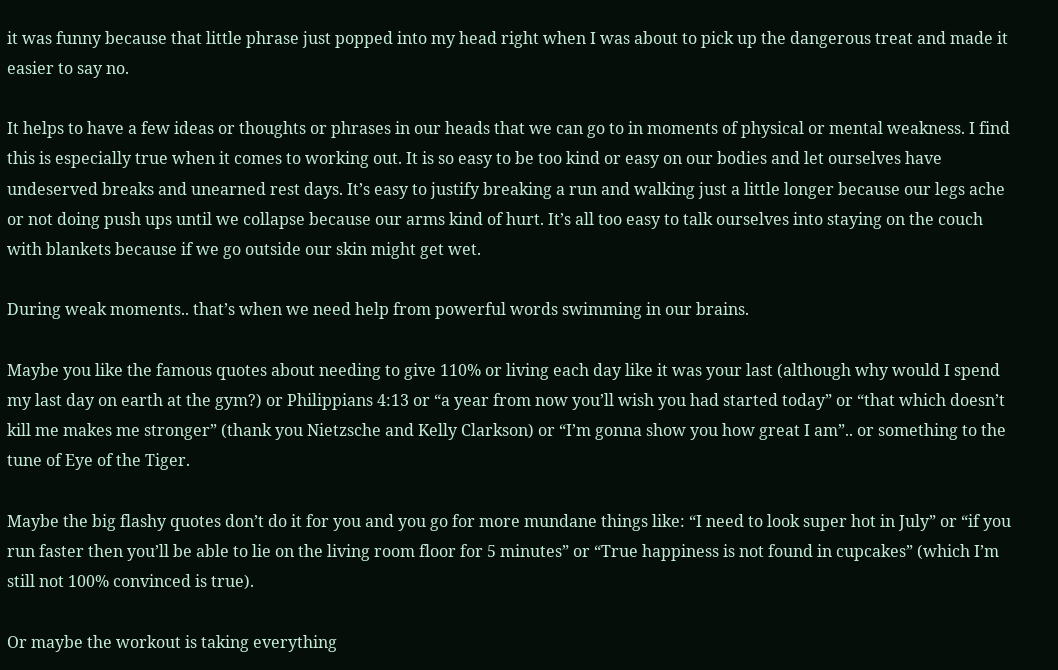it was funny because that little phrase just popped into my head right when I was about to pick up the dangerous treat and made it easier to say no.

It helps to have a few ideas or thoughts or phrases in our heads that we can go to in moments of physical or mental weakness. I find this is especially true when it comes to working out. It is so easy to be too kind or easy on our bodies and let ourselves have undeserved breaks and unearned rest days. It’s easy to justify breaking a run and walking just a little longer because our legs ache or not doing push ups until we collapse because our arms kind of hurt. It’s all too easy to talk ourselves into staying on the couch with blankets because if we go outside our skin might get wet.

During weak moments.. that’s when we need help from powerful words swimming in our brains.

Maybe you like the famous quotes about needing to give 110% or living each day like it was your last (although why would I spend my last day on earth at the gym?) or Philippians 4:13 or “a year from now you’ll wish you had started today” or “that which doesn’t kill me makes me stronger” (thank you Nietzsche and Kelly Clarkson) or “I’m gonna show you how great I am”.. or something to the tune of Eye of the Tiger.

Maybe the big flashy quotes don’t do it for you and you go for more mundane things like: “I need to look super hot in July” or “if you run faster then you’ll be able to lie on the living room floor for 5 minutes” or “True happiness is not found in cupcakes” (which I’m still not 100% convinced is true).

Or maybe the workout is taking everything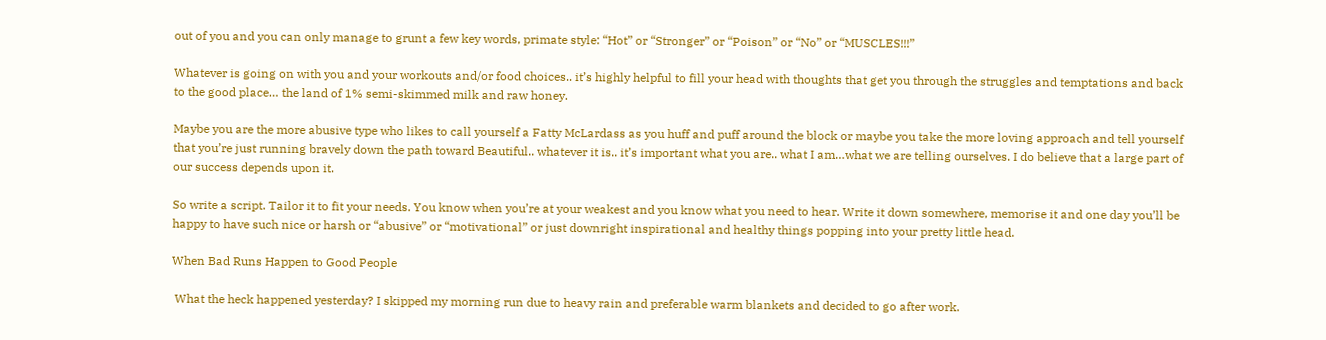out of you and you can only manage to grunt a few key words, primate style: “Hot” or “Stronger” or “Poison” or “No” or “MUSCLES!!!”

Whatever is going on with you and your workouts and/or food choices.. it’s highly helpful to fill your head with thoughts that get you through the struggles and temptations and back to the good place… the land of 1% semi-skimmed milk and raw honey.

Maybe you are the more abusive type who likes to call yourself a Fatty McLardass as you huff and puff around the block or maybe you take the more loving approach and tell yourself that you’re just running bravely down the path toward Beautiful.. whatever it is.. it’s important what you are.. what I am…what we are telling ourselves. I do believe that a large part of our success depends upon it.

So write a script. Tailor it to fit your needs. You know when you’re at your weakest and you know what you need to hear. Write it down somewhere, memorise it and one day you’ll be happy to have such nice or harsh or “abusive” or “motivational” or just downright inspirational and healthy things popping into your pretty little head.

When Bad Runs Happen to Good People

 What the heck happened yesterday? I skipped my morning run due to heavy rain and preferable warm blankets and decided to go after work.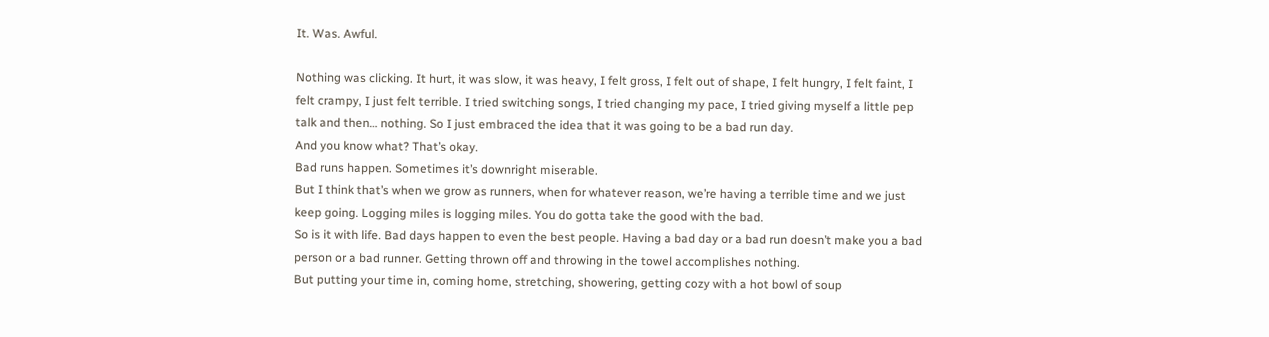It. Was. Awful.

Nothing was clicking. It hurt, it was slow, it was heavy, I felt gross, I felt out of shape, I felt hungry, I felt faint, I felt crampy, I just felt terrible. I tried switching songs, I tried changing my pace, I tried giving myself a little pep talk and then… nothing. So I just embraced the idea that it was going to be a bad run day.
And you know what? That’s okay.
Bad runs happen. Sometimes it’s downright miserable.
But I think that’s when we grow as runners, when for whatever reason, we’re having a terrible time and we just keep going. Logging miles is logging miles. You do gotta take the good with the bad.
So is it with life. Bad days happen to even the best people. Having a bad day or a bad run doesn’t make you a bad person or a bad runner. Getting thrown off and throwing in the towel accomplishes nothing.
But putting your time in, coming home, stretching, showering, getting cozy with a hot bowl of soup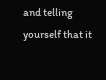and telling yourself that it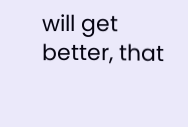will get better, that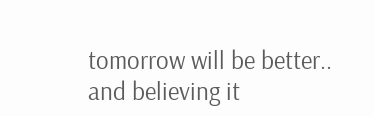tomorrow will be better..
and believing it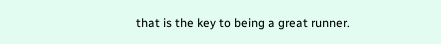that is the key to being a great runner.